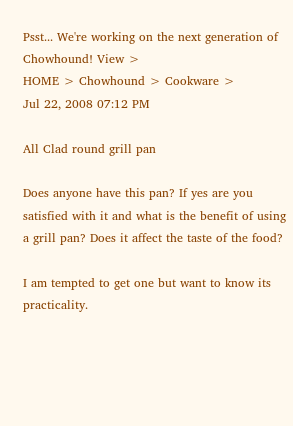Psst... We're working on the next generation of Chowhound! View >
HOME > Chowhound > Cookware >
Jul 22, 2008 07:12 PM

All Clad round grill pan

Does anyone have this pan? If yes are you satisfied with it and what is the benefit of using a grill pan? Does it affect the taste of the food?

I am tempted to get one but want to know its practicality.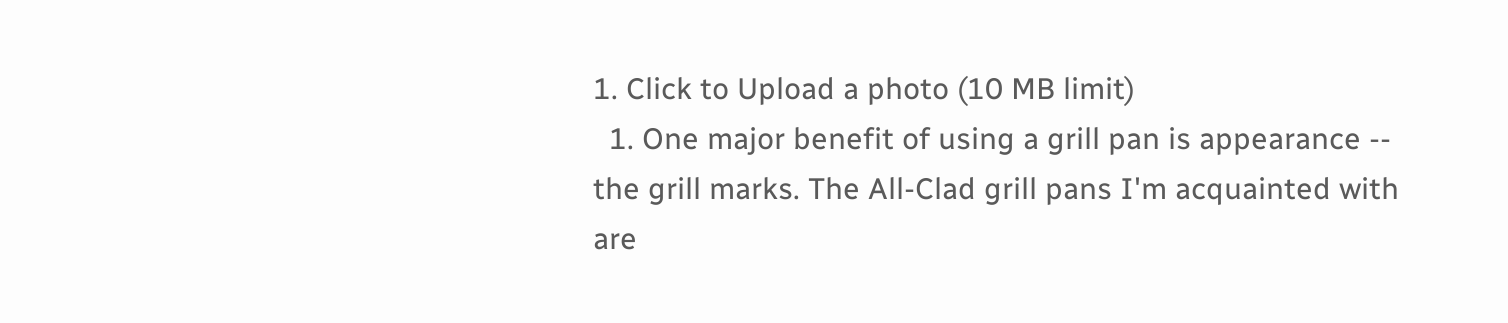1. Click to Upload a photo (10 MB limit)
  1. One major benefit of using a grill pan is appearance -- the grill marks. The All-Clad grill pans I'm acquainted with are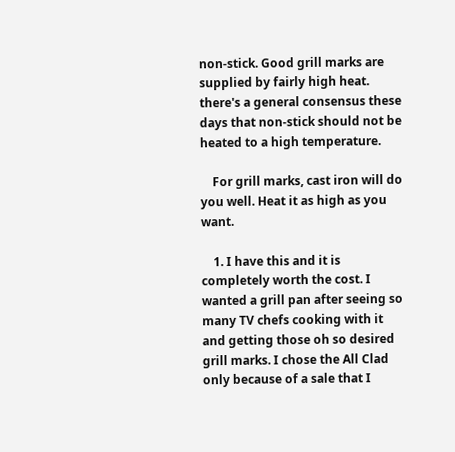non-stick. Good grill marks are supplied by fairly high heat. there's a general consensus these days that non-stick should not be heated to a high temperature.

    For grill marks, cast iron will do you well. Heat it as high as you want.

    1. I have this and it is completely worth the cost. I wanted a grill pan after seeing so many TV chefs cooking with it and getting those oh so desired grill marks. I chose the All Clad only because of a sale that I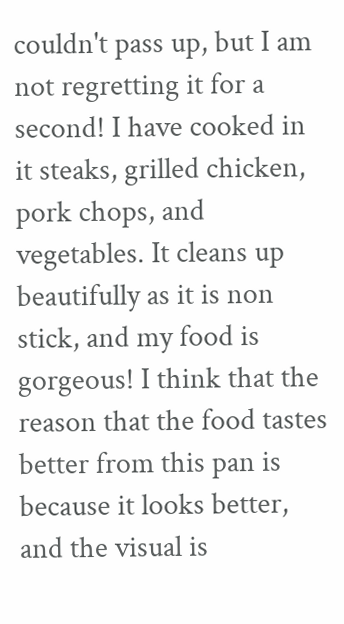couldn't pass up, but I am not regretting it for a second! I have cooked in it steaks, grilled chicken, pork chops, and vegetables. It cleans up beautifully as it is non stick, and my food is gorgeous! I think that the reason that the food tastes better from this pan is because it looks better, and the visual is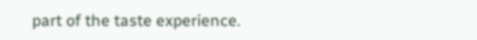part of the taste experience.